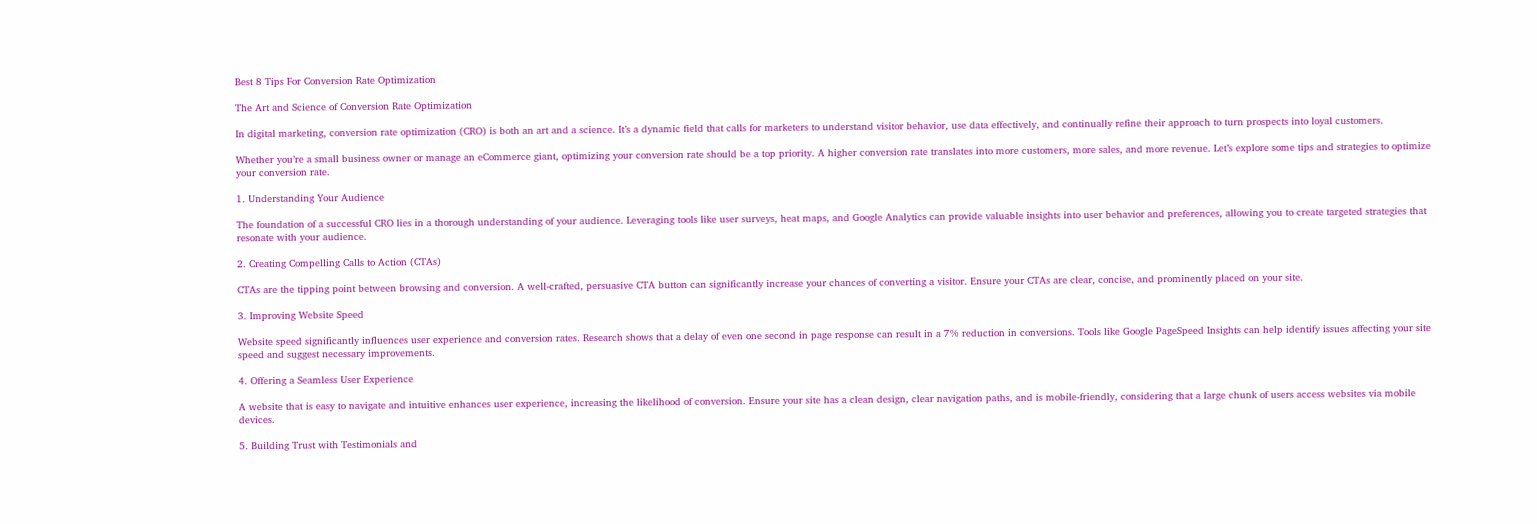Best 8 Tips For Conversion Rate Optimization

The Art and Science of Conversion Rate Optimization

In digital marketing, conversion rate optimization (CRO) is both an art and a science. It’s a dynamic field that calls for marketers to understand visitor behavior, use data effectively, and continually refine their approach to turn prospects into loyal customers.

Whether you’re a small business owner or manage an eCommerce giant, optimizing your conversion rate should be a top priority. A higher conversion rate translates into more customers, more sales, and more revenue. Let’s explore some tips and strategies to optimize your conversion rate.

1. Understanding Your Audience

The foundation of a successful CRO lies in a thorough understanding of your audience. Leveraging tools like user surveys, heat maps, and Google Analytics can provide valuable insights into user behavior and preferences, allowing you to create targeted strategies that resonate with your audience.

2. Creating Compelling Calls to Action (CTAs)

CTAs are the tipping point between browsing and conversion. A well-crafted, persuasive CTA button can significantly increase your chances of converting a visitor. Ensure your CTAs are clear, concise, and prominently placed on your site.

3. Improving Website Speed

Website speed significantly influences user experience and conversion rates. Research shows that a delay of even one second in page response can result in a 7% reduction in conversions. Tools like Google PageSpeed Insights can help identify issues affecting your site speed and suggest necessary improvements.

4. Offering a Seamless User Experience

A website that is easy to navigate and intuitive enhances user experience, increasing the likelihood of conversion. Ensure your site has a clean design, clear navigation paths, and is mobile-friendly, considering that a large chunk of users access websites via mobile devices.

5. Building Trust with Testimonials and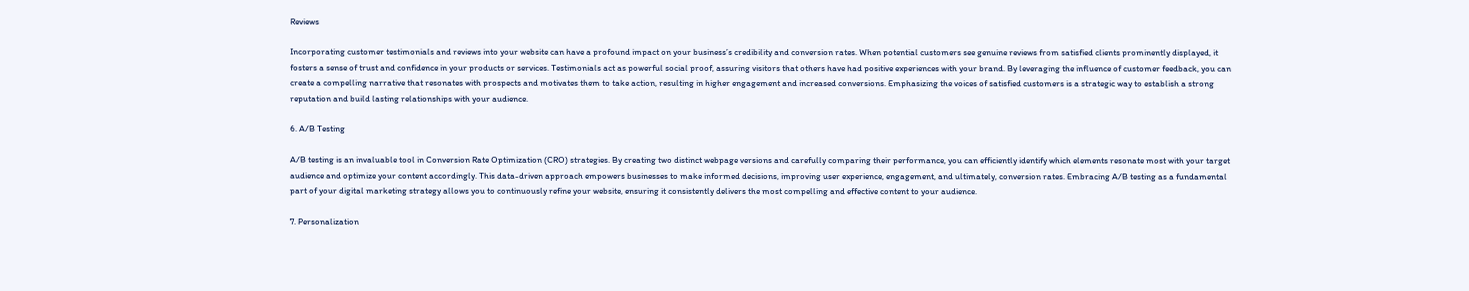Reviews

Incorporating customer testimonials and reviews into your website can have a profound impact on your business’s credibility and conversion rates. When potential customers see genuine reviews from satisfied clients prominently displayed, it fosters a sense of trust and confidence in your products or services. Testimonials act as powerful social proof, assuring visitors that others have had positive experiences with your brand. By leveraging the influence of customer feedback, you can create a compelling narrative that resonates with prospects and motivates them to take action, resulting in higher engagement and increased conversions. Emphasizing the voices of satisfied customers is a strategic way to establish a strong reputation and build lasting relationships with your audience.

6. A/B Testing

A/B testing is an invaluable tool in Conversion Rate Optimization (CRO) strategies. By creating two distinct webpage versions and carefully comparing their performance, you can efficiently identify which elements resonate most with your target audience and optimize your content accordingly. This data-driven approach empowers businesses to make informed decisions, improving user experience, engagement, and ultimately, conversion rates. Embracing A/B testing as a fundamental part of your digital marketing strategy allows you to continuously refine your website, ensuring it consistently delivers the most compelling and effective content to your audience.

7. Personalization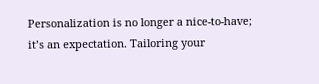Personalization is no longer a nice-to-have; it’s an expectation. Tailoring your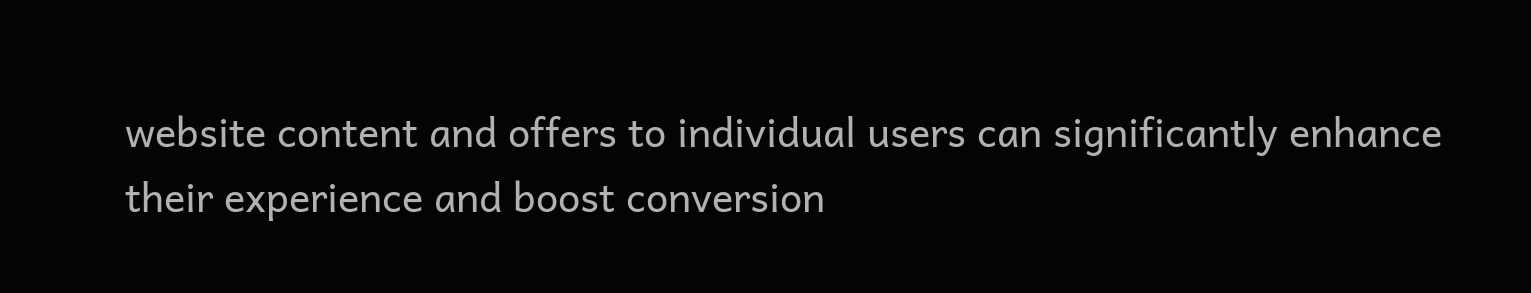website content and offers to individual users can significantly enhance their experience and boost conversion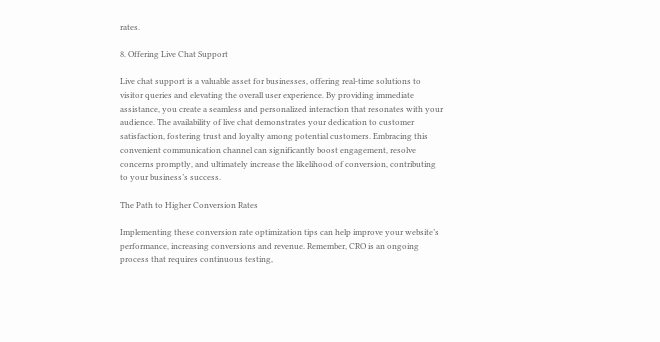rates.

8. Offering Live Chat Support

Live chat support is a valuable asset for businesses, offering real-time solutions to visitor queries and elevating the overall user experience. By providing immediate assistance, you create a seamless and personalized interaction that resonates with your audience. The availability of live chat demonstrates your dedication to customer satisfaction, fostering trust and loyalty among potential customers. Embracing this convenient communication channel can significantly boost engagement, resolve concerns promptly, and ultimately increase the likelihood of conversion, contributing to your business’s success.

The Path to Higher Conversion Rates

Implementing these conversion rate optimization tips can help improve your website’s performance, increasing conversions and revenue. Remember, CRO is an ongoing process that requires continuous testing,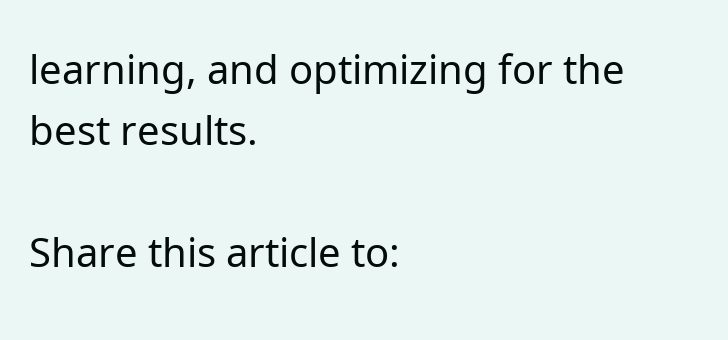learning, and optimizing for the best results.

Share this article to: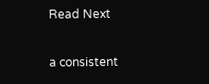Read Next

a consistent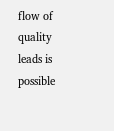flow of quality
leads is possible